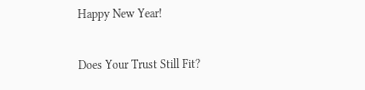Happy New Year!

Does Your Trust Still Fit?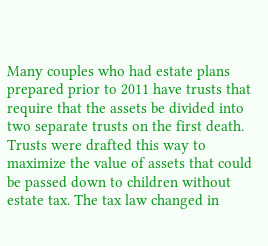Many couples who had estate plans prepared prior to 2011 have trusts that require that the assets be divided into two separate trusts on the first death. Trusts were drafted this way to maximize the value of assets that could be passed down to children without estate tax. The tax law changed in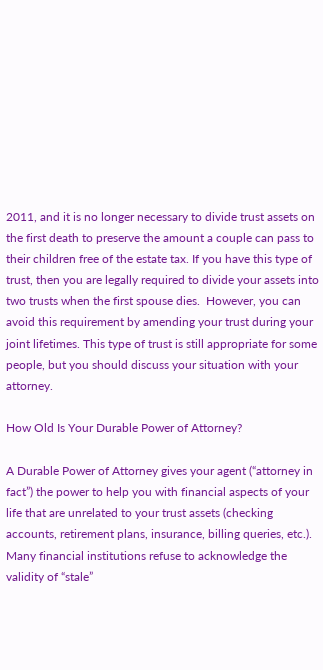2011, and it is no longer necessary to divide trust assets on the first death to preserve the amount a couple can pass to their children free of the estate tax. If you have this type of trust, then you are legally required to divide your assets into two trusts when the first spouse dies.  However, you can avoid this requirement by amending your trust during your joint lifetimes. This type of trust is still appropriate for some people, but you should discuss your situation with your attorney.

How Old Is Your Durable Power of Attorney?

A Durable Power of Attorney gives your agent (“attorney in fact”) the power to help you with financial aspects of your life that are unrelated to your trust assets (checking accounts, retirement plans, insurance, billing queries, etc.). Many financial institutions refuse to acknowledge the validity of “stale”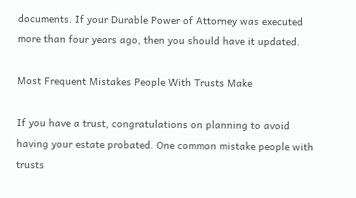documents. If your Durable Power of Attorney was executed more than four years ago, then you should have it updated.

Most Frequent Mistakes People With Trusts Make

If you have a trust, congratulations on planning to avoid having your estate probated. One common mistake people with trusts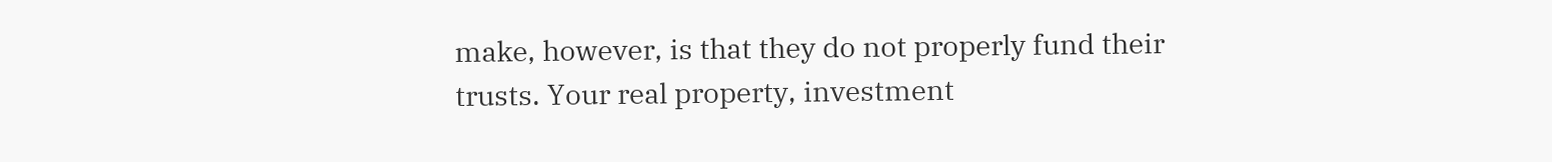make, however, is that they do not properly fund their trusts. Your real property, investment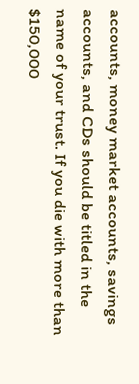accounts, money market accounts, savings accounts, and CDs should be titled in the name of your trust. If you die with more than $150,000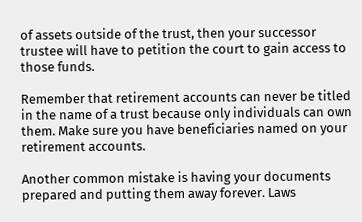of assets outside of the trust, then your successor trustee will have to petition the court to gain access to those funds.

Remember that retirement accounts can never be titled in the name of a trust because only individuals can own them. Make sure you have beneficiaries named on your retirement accounts.

Another common mistake is having your documents prepared and putting them away forever. Laws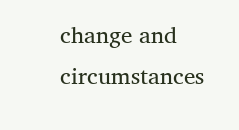change and circumstances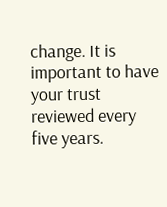change. It is important to have your trust reviewed every five years.